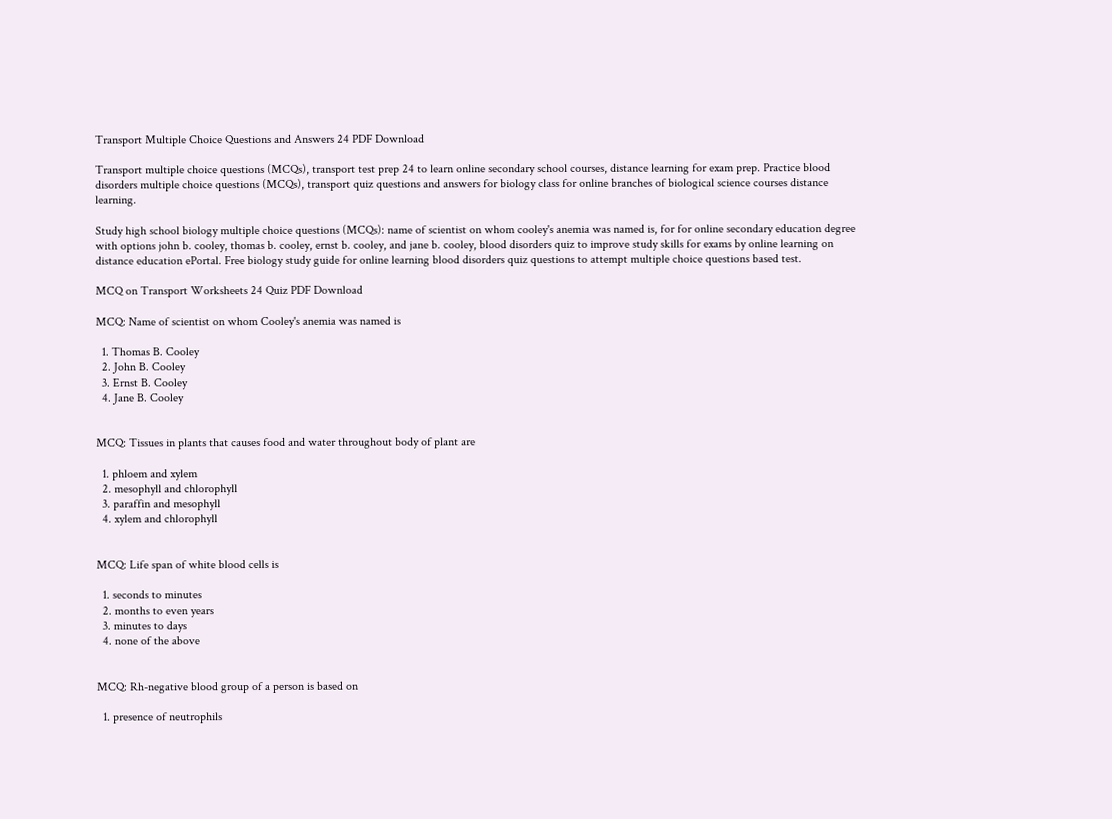Transport Multiple Choice Questions and Answers 24 PDF Download

Transport multiple choice questions (MCQs), transport test prep 24 to learn online secondary school courses, distance learning for exam prep. Practice blood disorders multiple choice questions (MCQs), transport quiz questions and answers for biology class for online branches of biological science courses distance learning.

Study high school biology multiple choice questions (MCQs): name of scientist on whom cooley's anemia was named is, for for online secondary education degree with options john b. cooley, thomas b. cooley, ernst b. cooley, and jane b. cooley, blood disorders quiz to improve study skills for exams by online learning on distance education ePortal. Free biology study guide for online learning blood disorders quiz questions to attempt multiple choice questions based test.

MCQ on Transport Worksheets 24 Quiz PDF Download

MCQ: Name of scientist on whom Cooley's anemia was named is

  1. Thomas B. Cooley
  2. John B. Cooley
  3. Ernst B. Cooley
  4. Jane B. Cooley


MCQ: Tissues in plants that causes food and water throughout body of plant are

  1. phloem and xylem
  2. mesophyll and chlorophyll
  3. paraffin and mesophyll
  4. xylem and chlorophyll


MCQ: Life span of white blood cells is

  1. seconds to minutes
  2. months to even years
  3. minutes to days
  4. none of the above


MCQ: Rh-negative blood group of a person is based on

  1. presence of neutrophils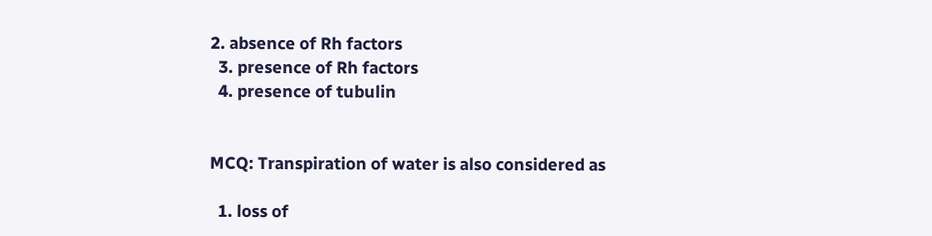2. absence of Rh factors
  3. presence of Rh factors
  4. presence of tubulin


MCQ: Transpiration of water is also considered as

  1. loss of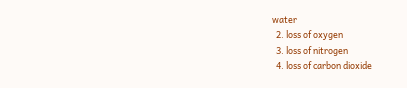water
  2. loss of oxygen
  3. loss of nitrogen
  4. loss of carbon dioxide